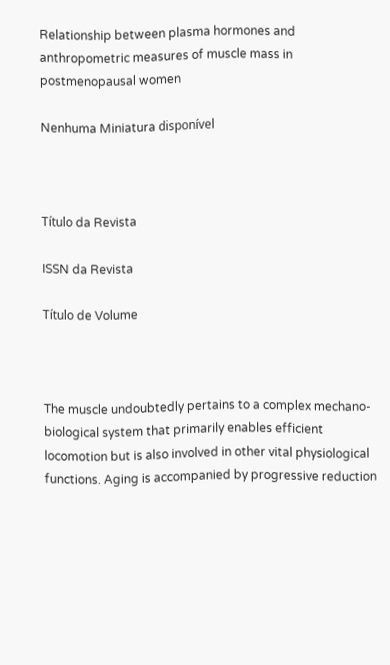Relationship between plasma hormones and anthropometric measures of muscle mass in postmenopausal women

Nenhuma Miniatura disponível



Título da Revista

ISSN da Revista

Título de Volume



The muscle undoubtedly pertains to a complex mechano-biological system that primarily enables efficient locomotion but is also involved in other vital physiological functions. Aging is accompanied by progressive reduction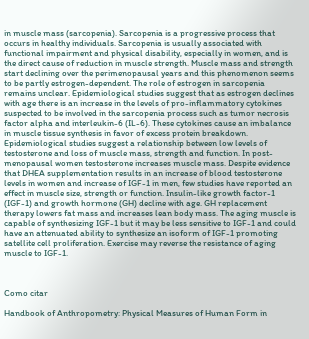in muscle mass (sarcopenia). Sarcopenia is a progressive process that occurs in healthy individuals. Sarcopenia is usually associated with functional impairment and physical disability, especially in women, and is the direct cause of reduction in muscle strength. Muscle mass and strength start declining over the perimenopausal years and this phenomenon seems to be partly estrogen-dependent. The role of estrogen in sarcopenia remains unclear. Epidemiological studies suggest that as estrogen declines with age there is an increase in the levels of pro-inflammatory cytokines suspected to be involved in the sarcopenia process such as tumor necrosis factor alpha and interleukin-6 (IL-6). These cytokines cause an imbalance in muscle tissue synthesis in favor of excess protein breakdown. Epidemiological studies suggest a relationship between low levels of testosterone and loss of muscle mass, strength and function. In post-menopausal women testosterone increases muscle mass. Despite evidence that DHEA supplementation results in an increase of blood testosterone levels in women and increase of IGF-1 in men, few studies have reported an effect in muscle size, strength or function. Insulin-like growth factor-1 (IGF-1) and growth hormone (GH) decline with age. GH replacement therapy lowers fat mass and increases lean body mass. The aging muscle is capable of synthesizing IGF-1 but it may be less sensitive to IGF-1 and could have an attenuated ability to synthesize an isoform of IGF-1 promoting satellite cell proliferation. Exercise may reverse the resistance of aging muscle to IGF-1.



Como citar

Handbook of Anthropometry: Physical Measures of Human Form in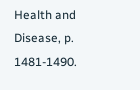Health and Disease, p. 1481-1490.